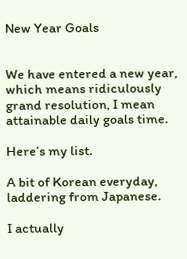New Year Goals


We have entered a new year, which means ridiculously grand resolution, I mean attainable daily goals time.

Here’s my list.

A bit of Korean everyday, laddering from Japanese.

I actually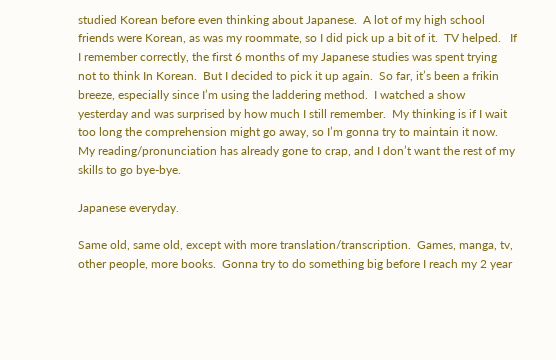studied Korean before even thinking about Japanese.  A lot of my high school friends were Korean, as was my roommate, so I did pick up a bit of it.  TV helped.   If I remember correctly, the first 6 months of my Japanese studies was spent trying not to think In Korean.  But I decided to pick it up again.  So far, it’s been a frikin breeze, especially since I’m using the laddering method.  I watched a show yesterday and was surprised by how much I still remember.  My thinking is if I wait too long the comprehension might go away, so I’m gonna try to maintain it now.  My reading/pronunciation has already gone to crap, and I don’t want the rest of my skills to go bye-bye.

Japanese everyday.

Same old, same old, except with more translation/transcription.  Games, manga, tv, other people, more books.  Gonna try to do something big before I reach my 2 year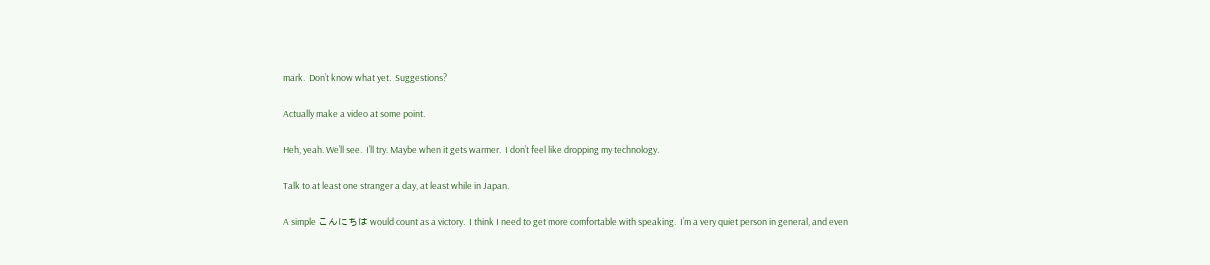mark.  Don’t know what yet.  Suggestions?

Actually make a video at some point.

Heh, yeah. We’ll see.  I’ll try. Maybe when it gets warmer.  I don’t feel like dropping my technology.

Talk to at least one stranger a day, at least while in Japan.

A simple こんにちは would count as a victory.  I think I need to get more comfortable with speaking.  I’m a very quiet person in general, and even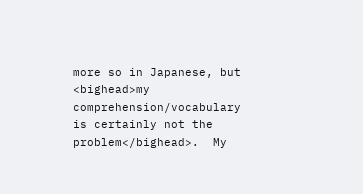more so in Japanese, but <bighead>my comprehension/vocabulary is certainly not the problem</bighead>.  My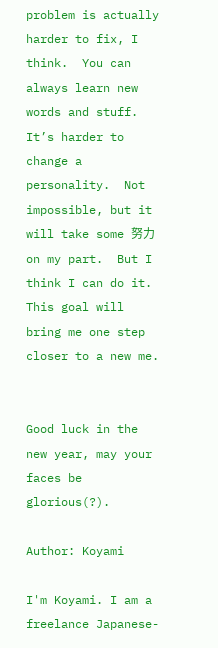problem is actually harder to fix, I think.  You can always learn new words and stuff.  It’s harder to change a personality.  Not impossible, but it will take some 努力 on my part.  But I think I can do it.  This goal will bring me one step closer to a new me.


Good luck in the new year, may your faces be glorious(?).

Author: Koyami

I'm Koyami. I am a freelance Japanese-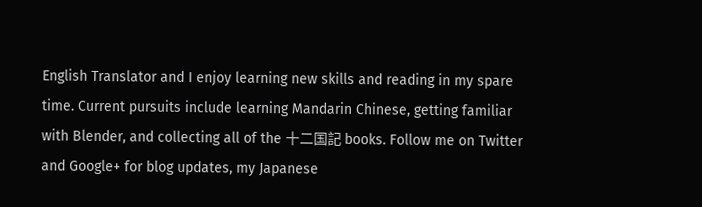English Translator and I enjoy learning new skills and reading in my spare time. Current pursuits include learning Mandarin Chinese, getting familiar with Blender, and collecting all of the 十二国記 books. Follow me on Twitter and Google+ for blog updates, my Japanese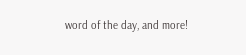word of the day, and more!